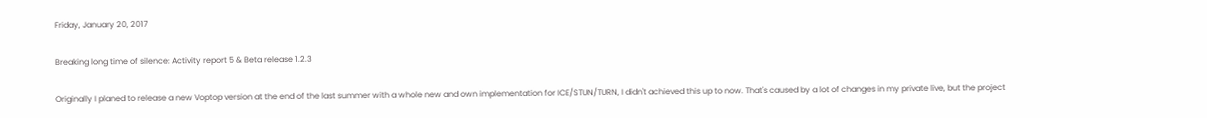Friday, January 20, 2017

Breaking long time of silence: Activity report 5 & Beta release 1.2.3

Originally I planed to release a new Voptop version at the end of the last summer with a whole new and own implementation for ICE/STUN/TURN, I didn't achieved this up to now. That's caused by a lot of changes in my private live, but the project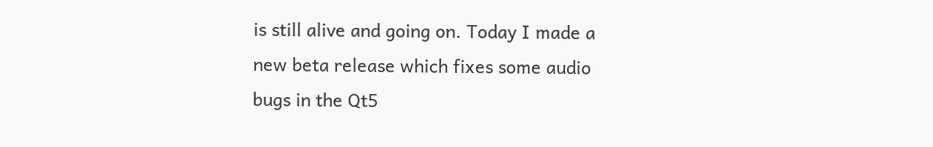is still alive and going on. Today I made a new beta release which fixes some audio bugs in the Qt5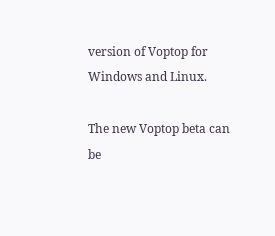version of Voptop for Windows and Linux.

The new Voptop beta can be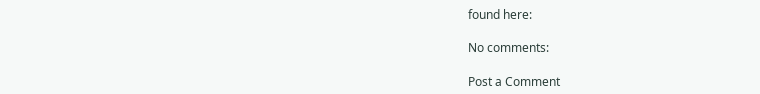found here:

No comments:

Post a Comment